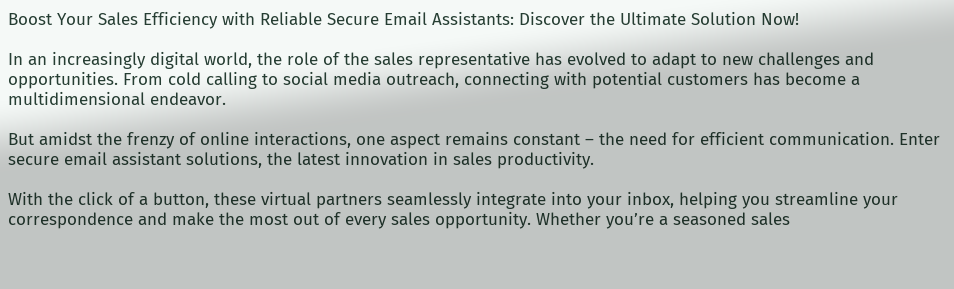Boost Your Sales Efficiency with Reliable Secure Email Assistants: Discover the Ultimate Solution Now!

In an increasingly digital world, the role of the sales representative has evolved to adapt to new challenges and opportunities. From cold calling to social media outreach, connecting with potential customers has become a multidimensional endeavor.

But amidst the frenzy of online interactions, one aspect remains constant – the need for efficient communication. Enter secure email assistant solutions, the latest innovation in sales productivity.

With the click of a button, these virtual partners seamlessly integrate into your inbox, helping you streamline your correspondence and make the most out of every sales opportunity. Whether you’re a seasoned sales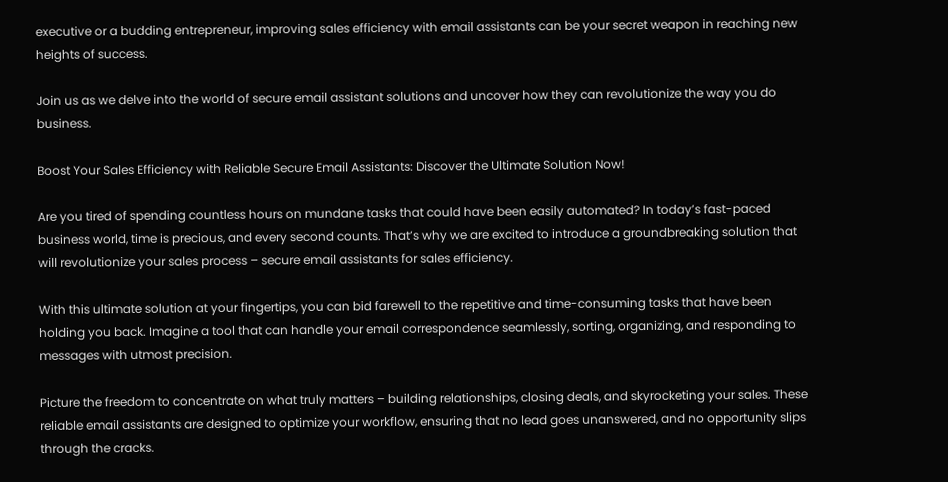executive or a budding entrepreneur, improving sales efficiency with email assistants can be your secret weapon in reaching new heights of success.

Join us as we delve into the world of secure email assistant solutions and uncover how they can revolutionize the way you do business.

Boost Your Sales Efficiency with Reliable Secure Email Assistants: Discover the Ultimate Solution Now!

Are you tired of spending countless hours on mundane tasks that could have been easily automated? In today’s fast-paced business world, time is precious, and every second counts. That’s why we are excited to introduce a groundbreaking solution that will revolutionize your sales process – secure email assistants for sales efficiency.

With this ultimate solution at your fingertips, you can bid farewell to the repetitive and time-consuming tasks that have been holding you back. Imagine a tool that can handle your email correspondence seamlessly, sorting, organizing, and responding to messages with utmost precision.

Picture the freedom to concentrate on what truly matters – building relationships, closing deals, and skyrocketing your sales. These reliable email assistants are designed to optimize your workflow, ensuring that no lead goes unanswered, and no opportunity slips through the cracks.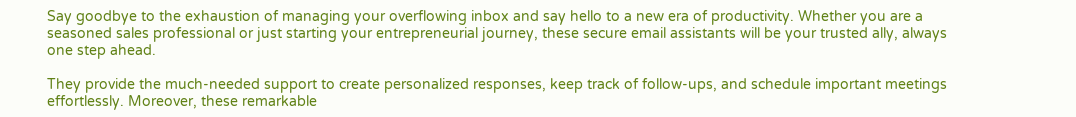Say goodbye to the exhaustion of managing your overflowing inbox and say hello to a new era of productivity. Whether you are a seasoned sales professional or just starting your entrepreneurial journey, these secure email assistants will be your trusted ally, always one step ahead.

They provide the much-needed support to create personalized responses, keep track of follow-ups, and schedule important meetings effortlessly. Moreover, these remarkable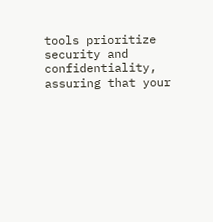tools prioritize security and confidentiality, assuring that your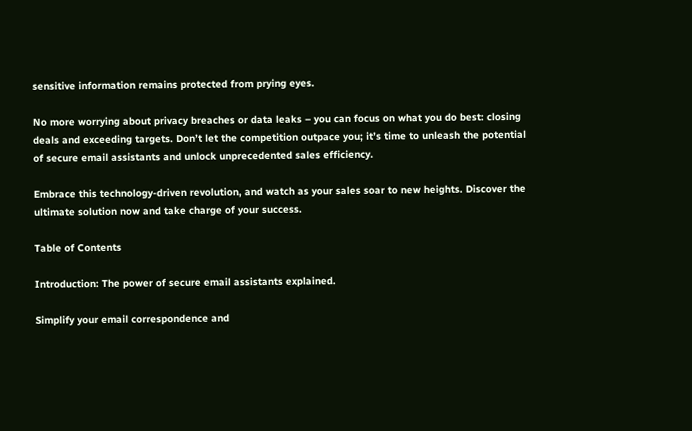sensitive information remains protected from prying eyes.

No more worrying about privacy breaches or data leaks – you can focus on what you do best: closing deals and exceeding targets. Don’t let the competition outpace you; it’s time to unleash the potential of secure email assistants and unlock unprecedented sales efficiency.

Embrace this technology-driven revolution, and watch as your sales soar to new heights. Discover the ultimate solution now and take charge of your success.

Table of Contents

Introduction: The power of secure email assistants explained.

Simplify your email correspondence and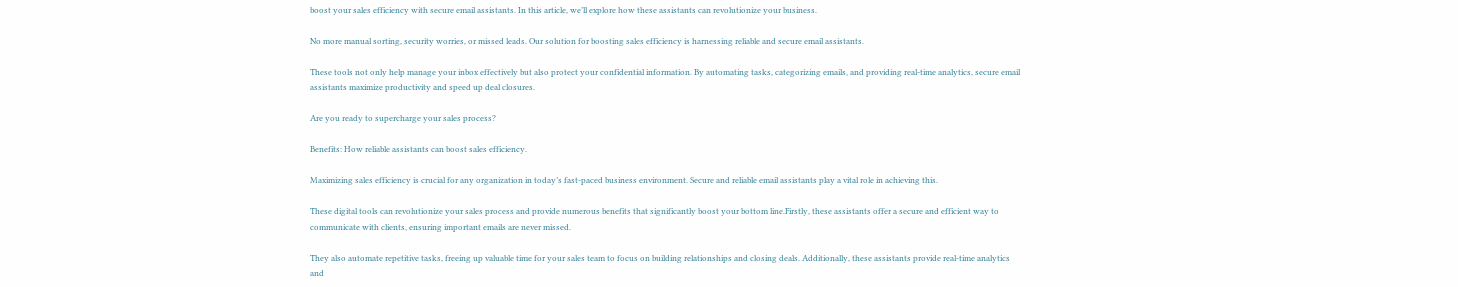boost your sales efficiency with secure email assistants. In this article, we’ll explore how these assistants can revolutionize your business.

No more manual sorting, security worries, or missed leads. Our solution for boosting sales efficiency is harnessing reliable and secure email assistants.

These tools not only help manage your inbox effectively but also protect your confidential information. By automating tasks, categorizing emails, and providing real-time analytics, secure email assistants maximize productivity and speed up deal closures.

Are you ready to supercharge your sales process?

Benefits: How reliable assistants can boost sales efficiency.

Maximizing sales efficiency is crucial for any organization in today’s fast-paced business environment. Secure and reliable email assistants play a vital role in achieving this.

These digital tools can revolutionize your sales process and provide numerous benefits that significantly boost your bottom line.Firstly, these assistants offer a secure and efficient way to communicate with clients, ensuring important emails are never missed.

They also automate repetitive tasks, freeing up valuable time for your sales team to focus on building relationships and closing deals. Additionally, these assistants provide real-time analytics and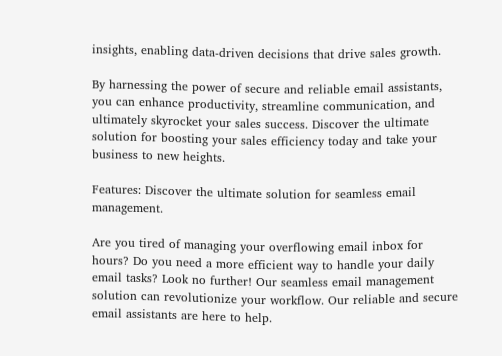insights, enabling data-driven decisions that drive sales growth.

By harnessing the power of secure and reliable email assistants, you can enhance productivity, streamline communication, and ultimately skyrocket your sales success. Discover the ultimate solution for boosting your sales efficiency today and take your business to new heights.

Features: Discover the ultimate solution for seamless email management.

Are you tired of managing your overflowing email inbox for hours? Do you need a more efficient way to handle your daily email tasks? Look no further! Our seamless email management solution can revolutionize your workflow. Our reliable and secure email assistants are here to help.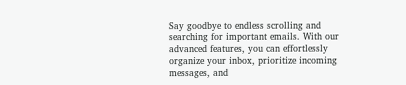Say goodbye to endless scrolling and searching for important emails. With our advanced features, you can effortlessly organize your inbox, prioritize incoming messages, and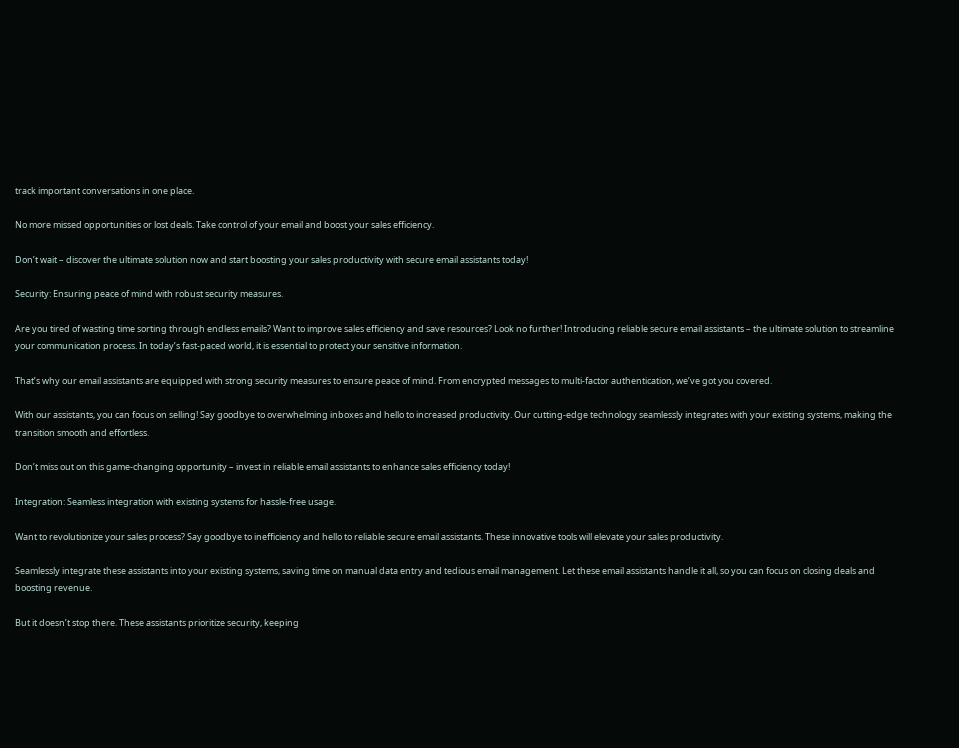track important conversations in one place.

No more missed opportunities or lost deals. Take control of your email and boost your sales efficiency.

Don’t wait – discover the ultimate solution now and start boosting your sales productivity with secure email assistants today!

Security: Ensuring peace of mind with robust security measures.

Are you tired of wasting time sorting through endless emails? Want to improve sales efficiency and save resources? Look no further! Introducing reliable secure email assistants – the ultimate solution to streamline your communication process. In today’s fast-paced world, it is essential to protect your sensitive information.

That’s why our email assistants are equipped with strong security measures to ensure peace of mind. From encrypted messages to multi-factor authentication, we’ve got you covered.

With our assistants, you can focus on selling! Say goodbye to overwhelming inboxes and hello to increased productivity. Our cutting-edge technology seamlessly integrates with your existing systems, making the transition smooth and effortless.

Don’t miss out on this game-changing opportunity – invest in reliable email assistants to enhance sales efficiency today!

Integration: Seamless integration with existing systems for hassle-free usage.

Want to revolutionize your sales process? Say goodbye to inefficiency and hello to reliable secure email assistants. These innovative tools will elevate your sales productivity.

Seamlessly integrate these assistants into your existing systems, saving time on manual data entry and tedious email management. Let these email assistants handle it all, so you can focus on closing deals and boosting revenue.

But it doesn’t stop there. These assistants prioritize security, keeping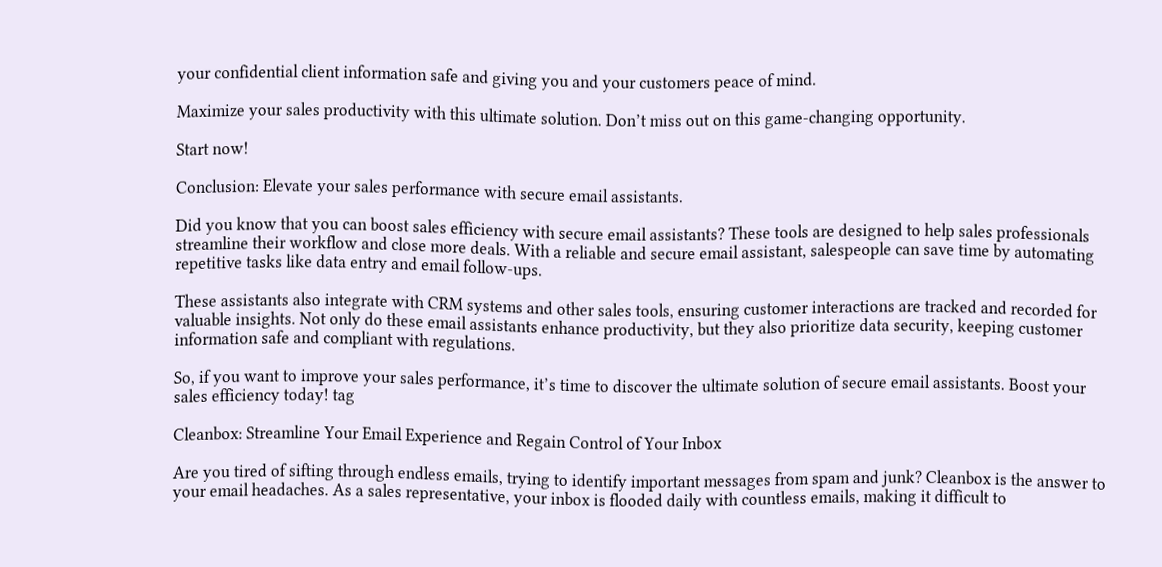your confidential client information safe and giving you and your customers peace of mind.

Maximize your sales productivity with this ultimate solution. Don’t miss out on this game-changing opportunity.

Start now!

Conclusion: Elevate your sales performance with secure email assistants.

Did you know that you can boost sales efficiency with secure email assistants? These tools are designed to help sales professionals streamline their workflow and close more deals. With a reliable and secure email assistant, salespeople can save time by automating repetitive tasks like data entry and email follow-ups.

These assistants also integrate with CRM systems and other sales tools, ensuring customer interactions are tracked and recorded for valuable insights. Not only do these email assistants enhance productivity, but they also prioritize data security, keeping customer information safe and compliant with regulations.

So, if you want to improve your sales performance, it’s time to discover the ultimate solution of secure email assistants. Boost your sales efficiency today! tag

Cleanbox: Streamline Your Email Experience and Regain Control of Your Inbox

Are you tired of sifting through endless emails, trying to identify important messages from spam and junk? Cleanbox is the answer to your email headaches. As a sales representative, your inbox is flooded daily with countless emails, making it difficult to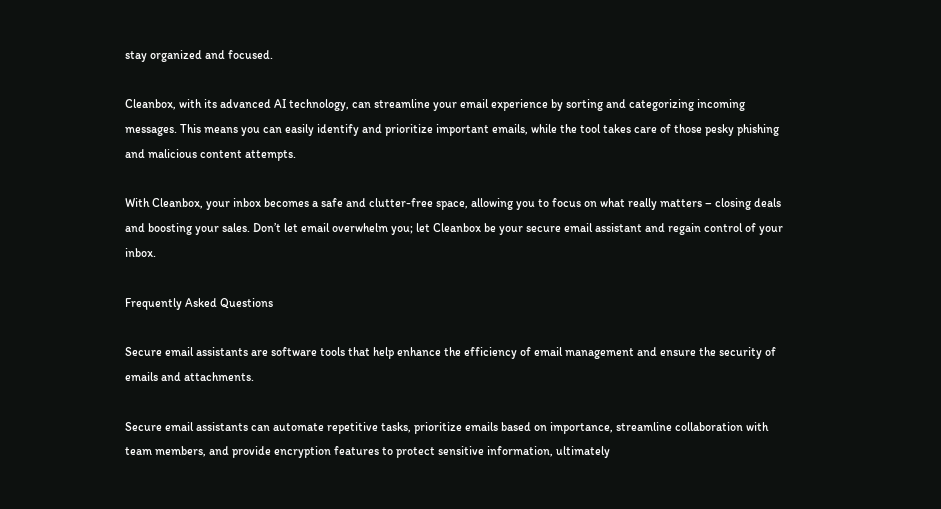stay organized and focused.

Cleanbox, with its advanced AI technology, can streamline your email experience by sorting and categorizing incoming messages. This means you can easily identify and prioritize important emails, while the tool takes care of those pesky phishing and malicious content attempts.

With Cleanbox, your inbox becomes a safe and clutter-free space, allowing you to focus on what really matters – closing deals and boosting your sales. Don’t let email overwhelm you; let Cleanbox be your secure email assistant and regain control of your inbox.

Frequently Asked Questions

Secure email assistants are software tools that help enhance the efficiency of email management and ensure the security of emails and attachments.

Secure email assistants can automate repetitive tasks, prioritize emails based on importance, streamline collaboration with team members, and provide encryption features to protect sensitive information, ultimately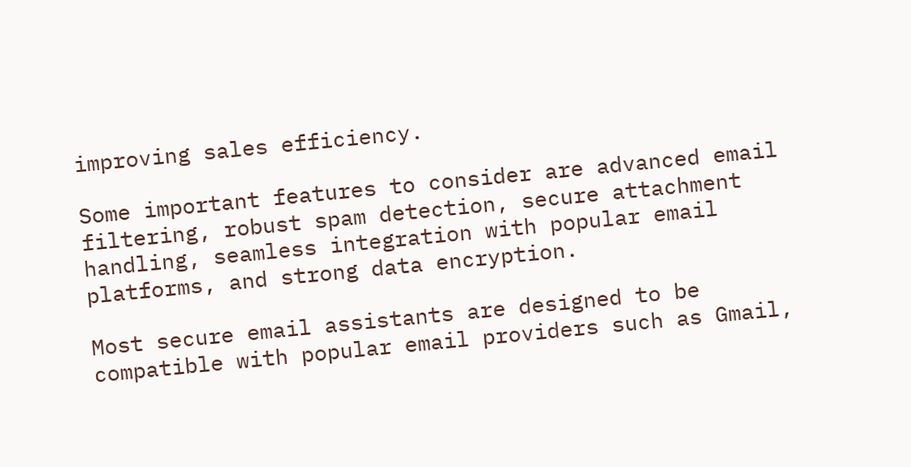improving sales efficiency.

Some important features to consider are advanced email filtering, robust spam detection, secure attachment handling, seamless integration with popular email platforms, and strong data encryption.

Most secure email assistants are designed to be compatible with popular email providers such as Gmail,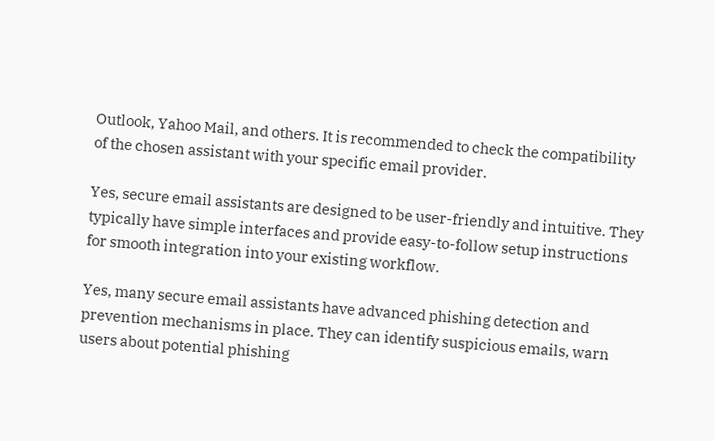Outlook, Yahoo Mail, and others. It is recommended to check the compatibility of the chosen assistant with your specific email provider.

Yes, secure email assistants are designed to be user-friendly and intuitive. They typically have simple interfaces and provide easy-to-follow setup instructions for smooth integration into your existing workflow.

Yes, many secure email assistants have advanced phishing detection and prevention mechanisms in place. They can identify suspicious emails, warn users about potential phishing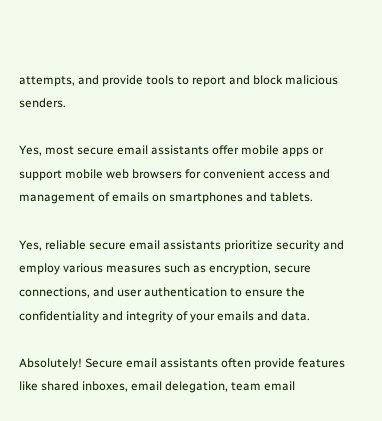attempts, and provide tools to report and block malicious senders.

Yes, most secure email assistants offer mobile apps or support mobile web browsers for convenient access and management of emails on smartphones and tablets.

Yes, reliable secure email assistants prioritize security and employ various measures such as encryption, secure connections, and user authentication to ensure the confidentiality and integrity of your emails and data.

Absolutely! Secure email assistants often provide features like shared inboxes, email delegation, team email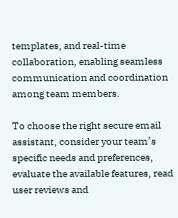templates, and real-time collaboration, enabling seamless communication and coordination among team members.

To choose the right secure email assistant, consider your team’s specific needs and preferences, evaluate the available features, read user reviews and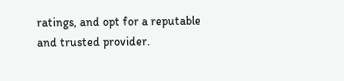ratings, and opt for a reputable and trusted provider.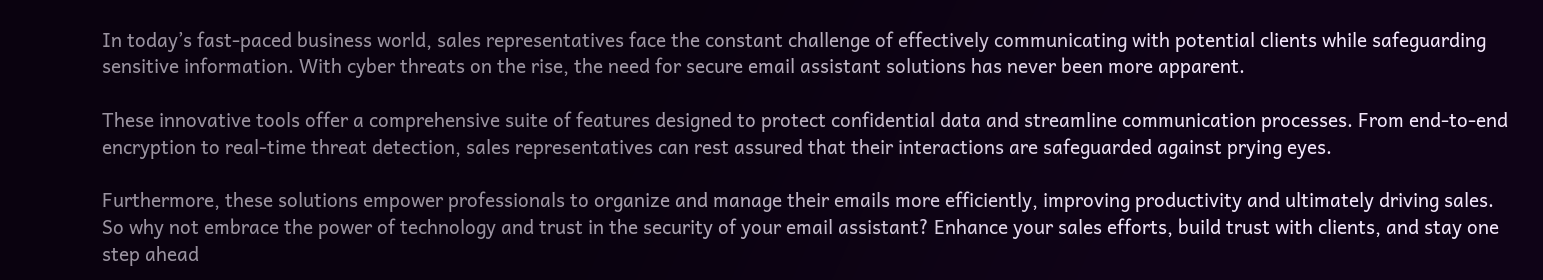In today’s fast-paced business world, sales representatives face the constant challenge of effectively communicating with potential clients while safeguarding sensitive information. With cyber threats on the rise, the need for secure email assistant solutions has never been more apparent.

These innovative tools offer a comprehensive suite of features designed to protect confidential data and streamline communication processes. From end-to-end encryption to real-time threat detection, sales representatives can rest assured that their interactions are safeguarded against prying eyes.

Furthermore, these solutions empower professionals to organize and manage their emails more efficiently, improving productivity and ultimately driving sales. So why not embrace the power of technology and trust in the security of your email assistant? Enhance your sales efforts, build trust with clients, and stay one step ahead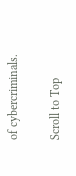of cybercriminals.

Scroll to Top